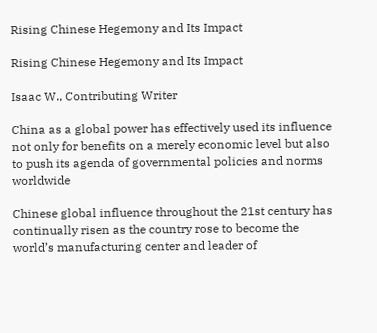Rising Chinese Hegemony and Its Impact

Rising Chinese Hegemony and Its Impact

Isaac W., Contributing Writer

China as a global power has effectively used its influence not only for benefits on a merely economic level but also to push its agenda of governmental policies and norms worldwide

Chinese global influence throughout the 21st century has continually risen as the country rose to become the world’s manufacturing center and leader of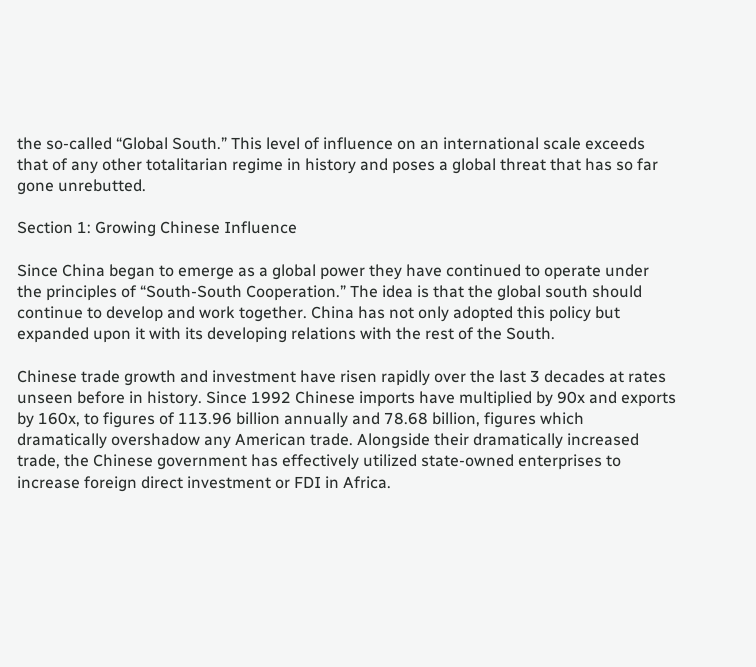the so-called “Global South.” This level of influence on an international scale exceeds that of any other totalitarian regime in history and poses a global threat that has so far gone unrebutted.

Section 1: Growing Chinese Influence

Since China began to emerge as a global power they have continued to operate under the principles of “South-South Cooperation.” The idea is that the global south should continue to develop and work together. China has not only adopted this policy but expanded upon it with its developing relations with the rest of the South.

Chinese trade growth and investment have risen rapidly over the last 3 decades at rates unseen before in history. Since 1992 Chinese imports have multiplied by 90x and exports by 160x, to figures of 113.96 billion annually and 78.68 billion, figures which dramatically overshadow any American trade. Alongside their dramatically increased trade, the Chinese government has effectively utilized state-owned enterprises to increase foreign direct investment or FDI in Africa.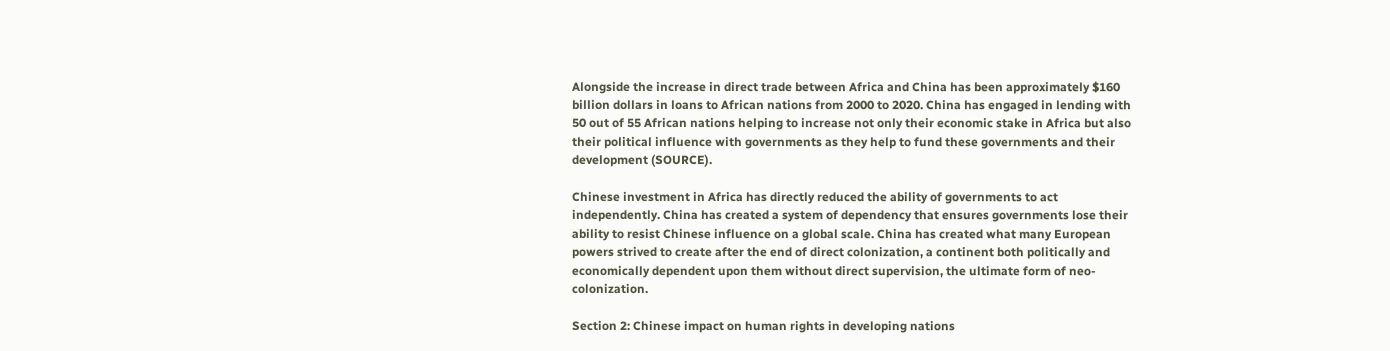Alongside the increase in direct trade between Africa and China has been approximately $160 billion dollars in loans to African nations from 2000 to 2020. China has engaged in lending with 50 out of 55 African nations helping to increase not only their economic stake in Africa but also their political influence with governments as they help to fund these governments and their development (SOURCE).

Chinese investment in Africa has directly reduced the ability of governments to act independently. China has created a system of dependency that ensures governments lose their ability to resist Chinese influence on a global scale. China has created what many European powers strived to create after the end of direct colonization, a continent both politically and economically dependent upon them without direct supervision, the ultimate form of neo-colonization.

Section 2: Chinese impact on human rights in developing nations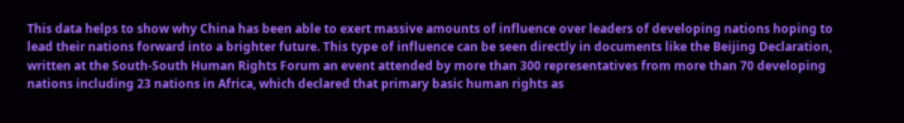This data helps to show why China has been able to exert massive amounts of influence over leaders of developing nations hoping to lead their nations forward into a brighter future. This type of influence can be seen directly in documents like the Beijing Declaration, written at the South-South Human Rights Forum an event attended by more than 300 representatives from more than 70 developing nations including 23 nations in Africa, which declared that primary basic human rights as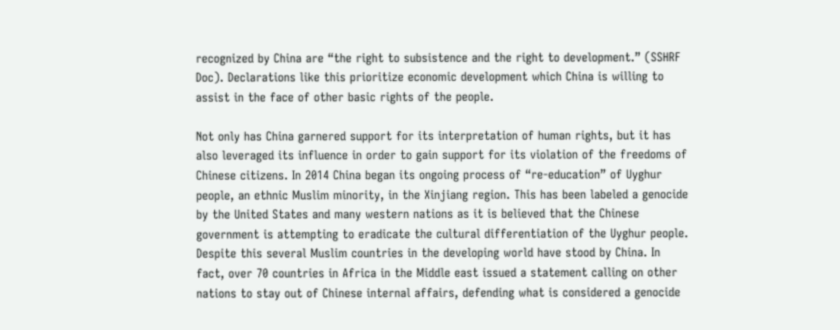recognized by China are “the right to subsistence and the right to development.” (SSHRF Doc). Declarations like this prioritize economic development which China is willing to assist in the face of other basic rights of the people.

Not only has China garnered support for its interpretation of human rights, but it has also leveraged its influence in order to gain support for its violation of the freedoms of Chinese citizens. In 2014 China began its ongoing process of “re-education” of Uyghur people, an ethnic Muslim minority, in the Xinjiang region. This has been labeled a genocide by the United States and many western nations as it is believed that the Chinese government is attempting to eradicate the cultural differentiation of the Uyghur people. Despite this several Muslim countries in the developing world have stood by China. In fact, over 70 countries in Africa in the Middle east issued a statement calling on other nations to stay out of Chinese internal affairs, defending what is considered a genocide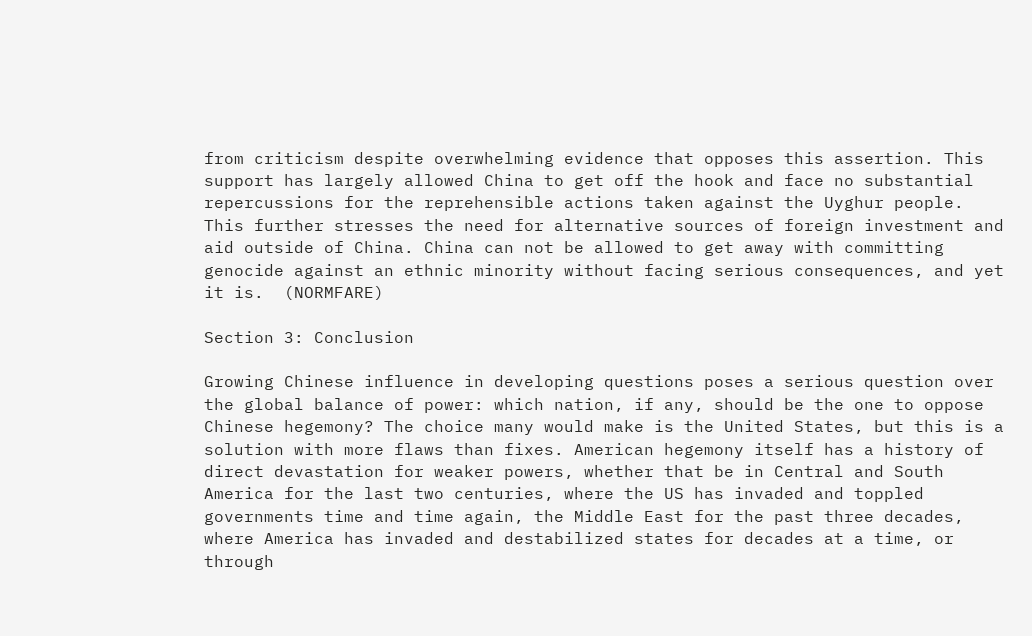from criticism despite overwhelming evidence that opposes this assertion. This support has largely allowed China to get off the hook and face no substantial repercussions for the reprehensible actions taken against the Uyghur people. This further stresses the need for alternative sources of foreign investment and aid outside of China. China can not be allowed to get away with committing genocide against an ethnic minority without facing serious consequences, and yet it is.  (NORMFARE)

Section 3: Conclusion

Growing Chinese influence in developing questions poses a serious question over the global balance of power: which nation, if any, should be the one to oppose Chinese hegemony? The choice many would make is the United States, but this is a solution with more flaws than fixes. American hegemony itself has a history of direct devastation for weaker powers, whether that be in Central and South America for the last two centuries, where the US has invaded and toppled governments time and time again, the Middle East for the past three decades, where America has invaded and destabilized states for decades at a time, or through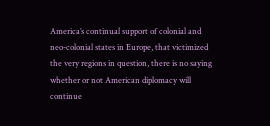America’s continual support of colonial and neo-colonial states in Europe, that victimized the very regions in question, there is no saying whether or not American diplomacy will continue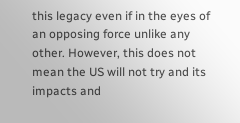this legacy even if in the eyes of an opposing force unlike any other. However, this does not mean the US will not try and its impacts and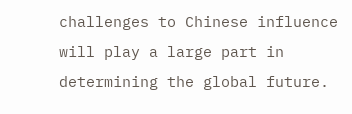challenges to Chinese influence will play a large part in determining the global future.